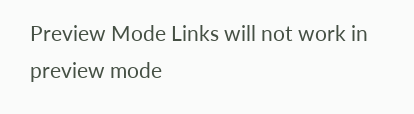Preview Mode Links will not work in preview mode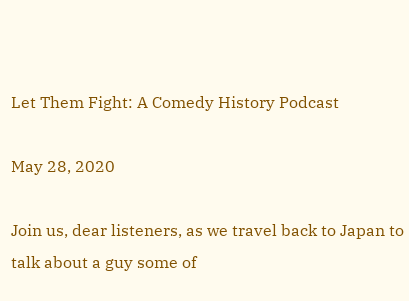Let Them Fight: A Comedy History Podcast

May 28, 2020

Join us, dear listeners, as we travel back to Japan to talk about a guy some of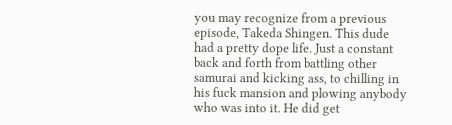you may recognize from a previous episode, Takeda Shingen. This dude had a pretty dope life. Just a constant back and forth from battling other samurai and kicking ass, to chilling in his fuck mansion and plowing anybody who was into it. He did get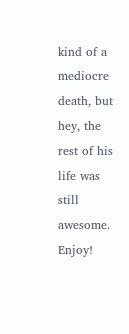kind of a mediocre death, but hey, the rest of his life was still awesome. Enjoy!